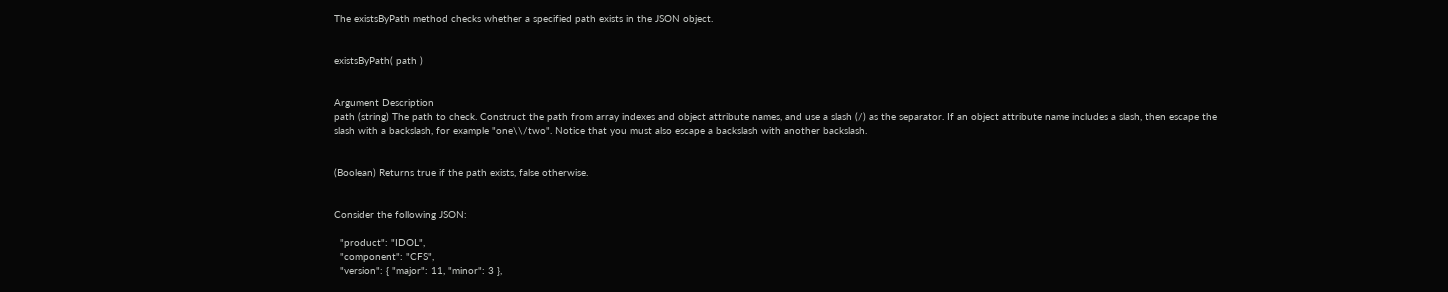The existsByPath method checks whether a specified path exists in the JSON object.


existsByPath( path )


Argument Description
path (string) The path to check. Construct the path from array indexes and object attribute names, and use a slash (/) as the separator. If an object attribute name includes a slash, then escape the slash with a backslash, for example "one\\/two". Notice that you must also escape a backslash with another backslash.


(Boolean) Returns true if the path exists, false otherwise.


Consider the following JSON:

  "product": "IDOL",
  "component": "CFS",
  "version": { "major": 11, "minor": 3 },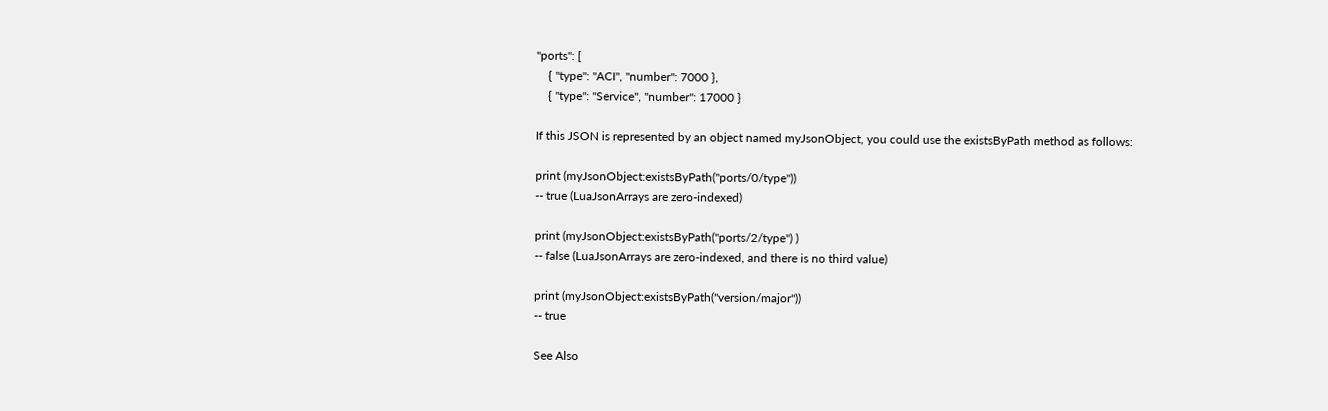"ports": [
    { "type": "ACI", "number": 7000 },
    { "type": "Service", "number": 17000 }

If this JSON is represented by an object named myJsonObject, you could use the existsByPath method as follows:

print (myJsonObject:existsByPath("ports/0/type"))
-- true (LuaJsonArrays are zero-indexed)

print (myJsonObject:existsByPath("ports/2/type") )
-- false (LuaJsonArrays are zero-indexed, and there is no third value)

print (myJsonObject:existsByPath("version/major"))
-- true

See Also